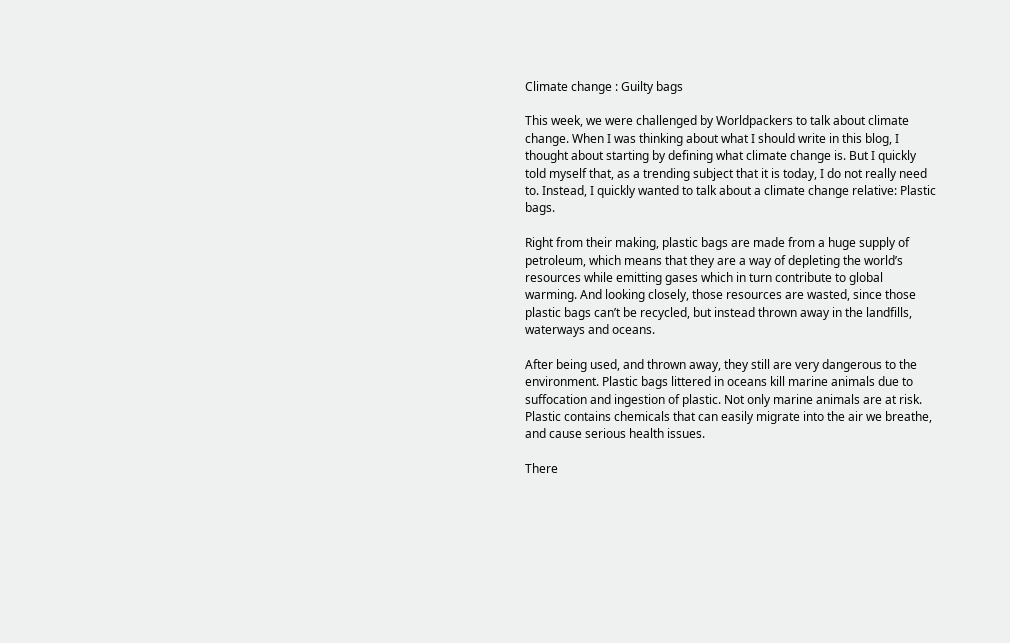Climate change : Guilty bags

This week, we were challenged by Worldpackers to talk about climate change. When I was thinking about what I should write in this blog, I thought about starting by defining what climate change is. But I quickly told myself that, as a trending subject that it is today, I do not really need to. Instead, I quickly wanted to talk about a climate change relative: Plastic bags.

Right from their making, plastic bags are made from a huge supply of petroleum, which means that they are a way of depleting the world’s resources while emitting gases which in turn contribute to global warming. And looking closely, those resources are wasted, since those plastic bags can’t be recycled, but instead thrown away in the landfills, waterways and oceans.

After being used, and thrown away, they still are very dangerous to the environment. Plastic bags littered in oceans kill marine animals due to suffocation and ingestion of plastic. Not only marine animals are at risk. Plastic contains chemicals that can easily migrate into the air we breathe, and cause serious health issues.

There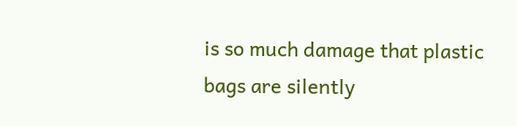is so much damage that plastic bags are silently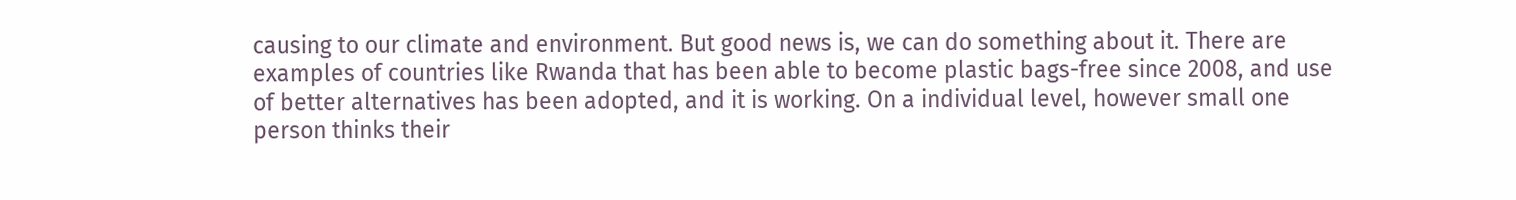causing to our climate and environment. But good news is, we can do something about it. There are examples of countries like Rwanda that has been able to become plastic bags-free since 2008, and use of better alternatives has been adopted, and it is working. On a individual level, however small one person thinks their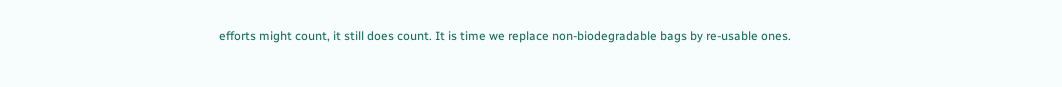efforts might count, it still does count. It is time we replace non-biodegradable bags by re-usable ones.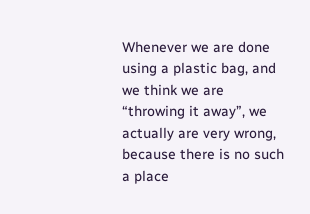Whenever we are done using a plastic bag, and we think we are “throwing it away”, we actually are very wrong, because there is no such a place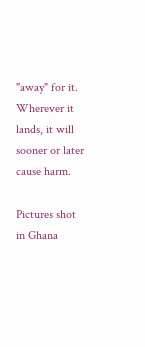"away" for it. Wherever it lands, it will sooner or later cause harm.

Pictures shot in Ghana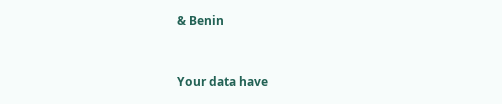& Benin


Your data have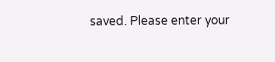saved. Please enter your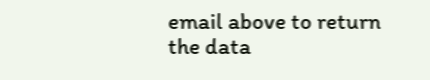email above to return the data